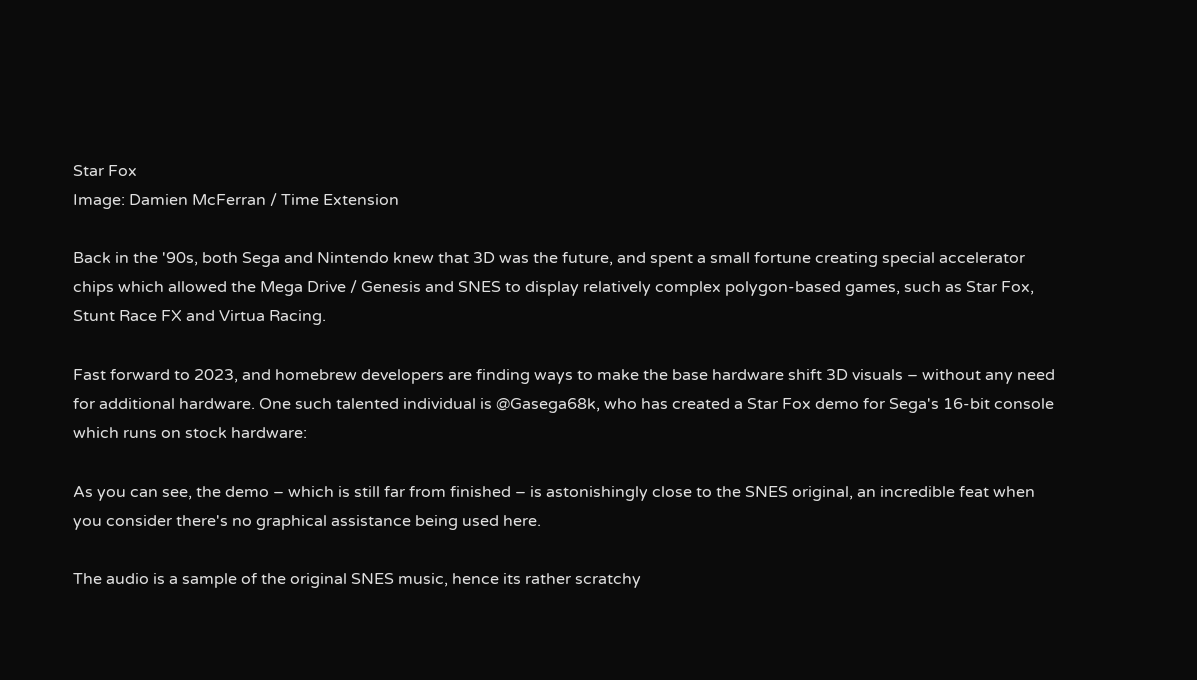Star Fox
Image: Damien McFerran / Time Extension

Back in the '90s, both Sega and Nintendo knew that 3D was the future, and spent a small fortune creating special accelerator chips which allowed the Mega Drive / Genesis and SNES to display relatively complex polygon-based games, such as Star Fox, Stunt Race FX and Virtua Racing.

Fast forward to 2023, and homebrew developers are finding ways to make the base hardware shift 3D visuals – without any need for additional hardware. One such talented individual is @Gasega68k, who has created a Star Fox demo for Sega's 16-bit console which runs on stock hardware:

As you can see, the demo – which is still far from finished – is astonishingly close to the SNES original, an incredible feat when you consider there's no graphical assistance being used here.

The audio is a sample of the original SNES music, hence its rather scratchy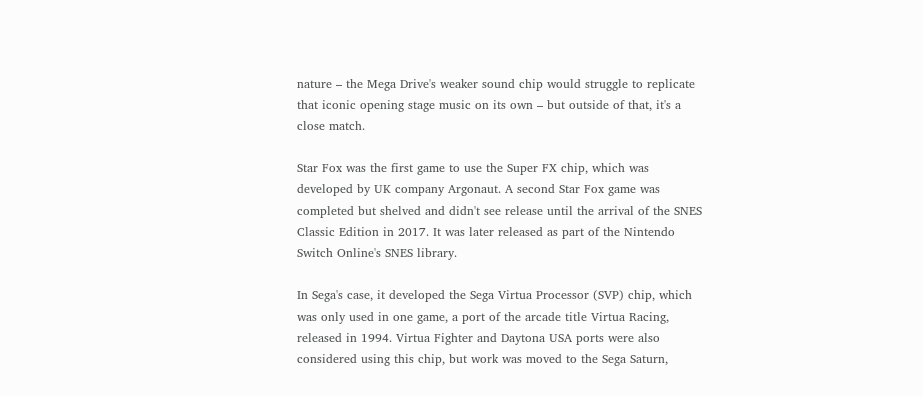nature – the Mega Drive's weaker sound chip would struggle to replicate that iconic opening stage music on its own – but outside of that, it's a close match.

Star Fox was the first game to use the Super FX chip, which was developed by UK company Argonaut. A second Star Fox game was completed but shelved and didn't see release until the arrival of the SNES Classic Edition in 2017. It was later released as part of the Nintendo Switch Online's SNES library.

In Sega's case, it developed the Sega Virtua Processor (SVP) chip, which was only used in one game, a port of the arcade title Virtua Racing, released in 1994. Virtua Fighter and Daytona USA ports were also considered using this chip, but work was moved to the Sega Saturn,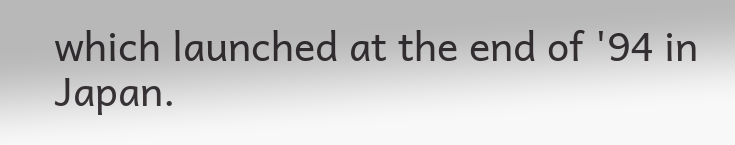which launched at the end of '94 in Japan.